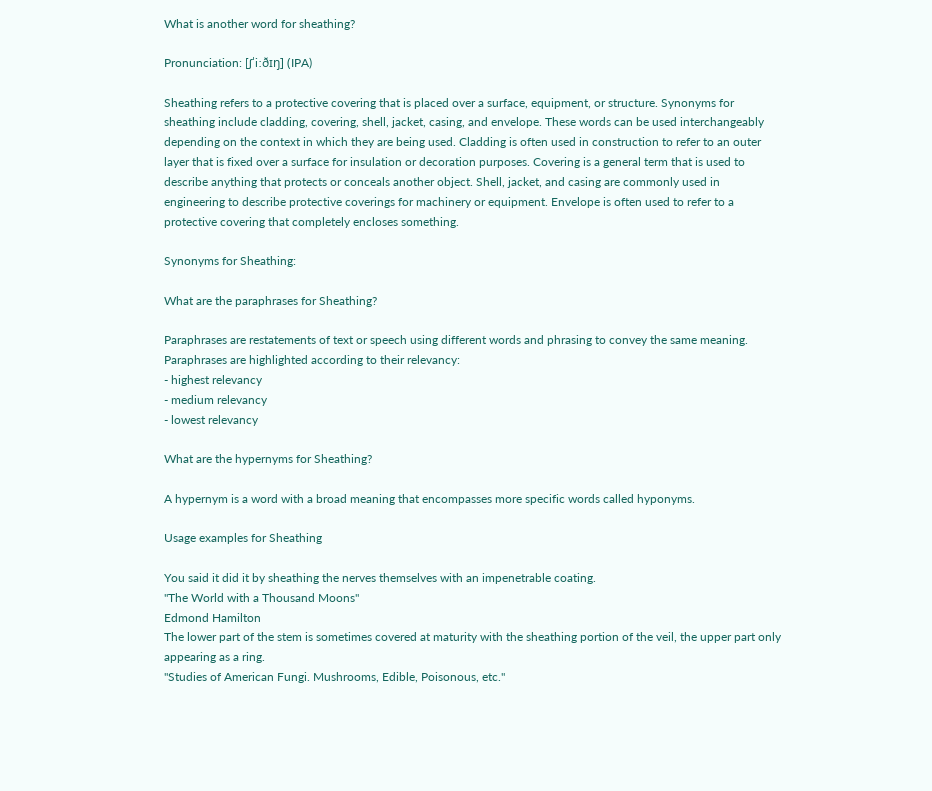What is another word for sheathing?

Pronunciation: [ʃˈiːðɪŋ] (IPA)

Sheathing refers to a protective covering that is placed over a surface, equipment, or structure. Synonyms for sheathing include cladding, covering, shell, jacket, casing, and envelope. These words can be used interchangeably depending on the context in which they are being used. Cladding is often used in construction to refer to an outer layer that is fixed over a surface for insulation or decoration purposes. Covering is a general term that is used to describe anything that protects or conceals another object. Shell, jacket, and casing are commonly used in engineering to describe protective coverings for machinery or equipment. Envelope is often used to refer to a protective covering that completely encloses something.

Synonyms for Sheathing:

What are the paraphrases for Sheathing?

Paraphrases are restatements of text or speech using different words and phrasing to convey the same meaning.
Paraphrases are highlighted according to their relevancy:
- highest relevancy
- medium relevancy
- lowest relevancy

What are the hypernyms for Sheathing?

A hypernym is a word with a broad meaning that encompasses more specific words called hyponyms.

Usage examples for Sheathing

You said it did it by sheathing the nerves themselves with an impenetrable coating.
"The World with a Thousand Moons"
Edmond Hamilton
The lower part of the stem is sometimes covered at maturity with the sheathing portion of the veil, the upper part only appearing as a ring.
"Studies of American Fungi. Mushrooms, Edible, Poisonous, etc."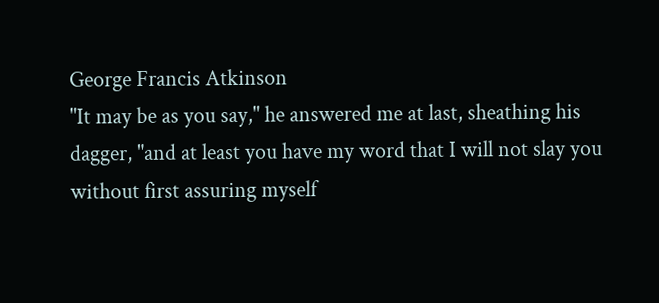George Francis Atkinson
"It may be as you say," he answered me at last, sheathing his dagger, "and at least you have my word that I will not slay you without first assuring myself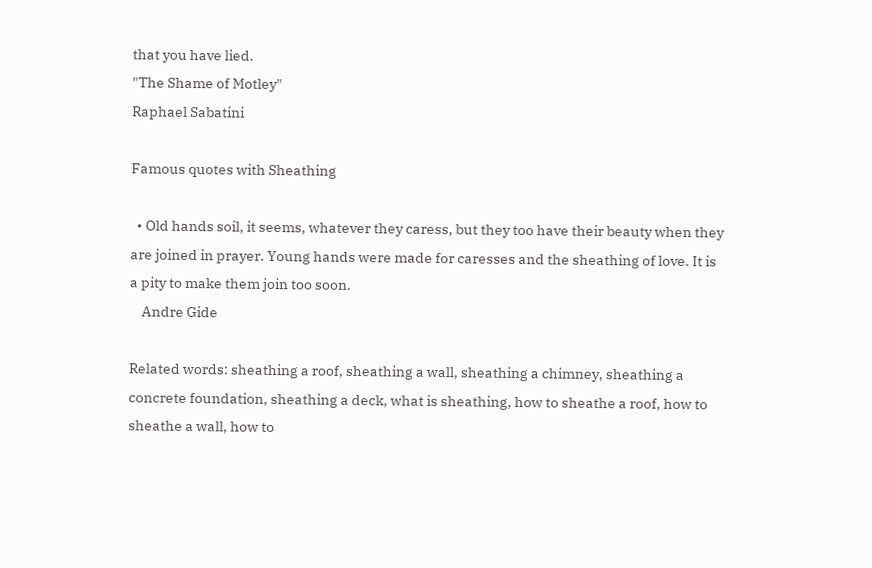that you have lied.
"The Shame of Motley"
Raphael Sabatini

Famous quotes with Sheathing

  • Old hands soil, it seems, whatever they caress, but they too have their beauty when they are joined in prayer. Young hands were made for caresses and the sheathing of love. It is a pity to make them join too soon.
    Andre Gide

Related words: sheathing a roof, sheathing a wall, sheathing a chimney, sheathing a concrete foundation, sheathing a deck, what is sheathing, how to sheathe a roof, how to sheathe a wall, how to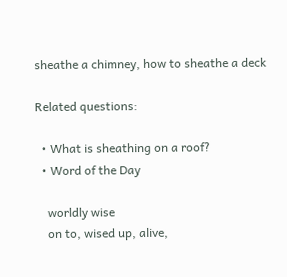sheathe a chimney, how to sheathe a deck

Related questions:

  • What is sheathing on a roof?
  • Word of the Day

    worldly wise
    on to, wised up, alive,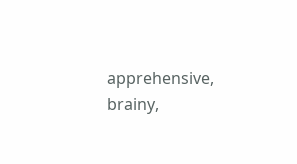apprehensive, brainy,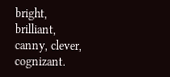bright, brilliant, canny, clever, cognizant.